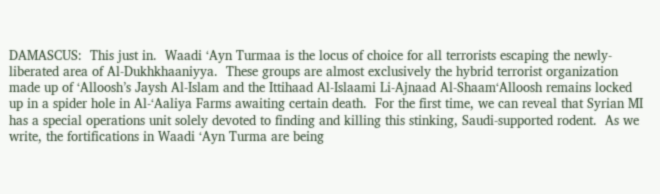DAMASCUS:  This just in.  Waadi ‘Ayn Turmaa is the locus of choice for all terrorists escaping the newly-liberated area of Al-Dukhkhaaniyya.  These groups are almost exclusively the hybrid terrorist organization made up of ‘Alloosh’s Jaysh Al-Islam and the Ittihaad Al-Islaami Li-Ajnaad Al-Shaam‘Alloosh remains locked up in a spider hole in Al-‘Aaliya Farms awaiting certain death.  For the first time, we can reveal that Syrian MI has a special operations unit solely devoted to finding and killing this stinking, Saudi-supported rodent.  As we write, the fortifications in Waadi ‘Ayn Turma are being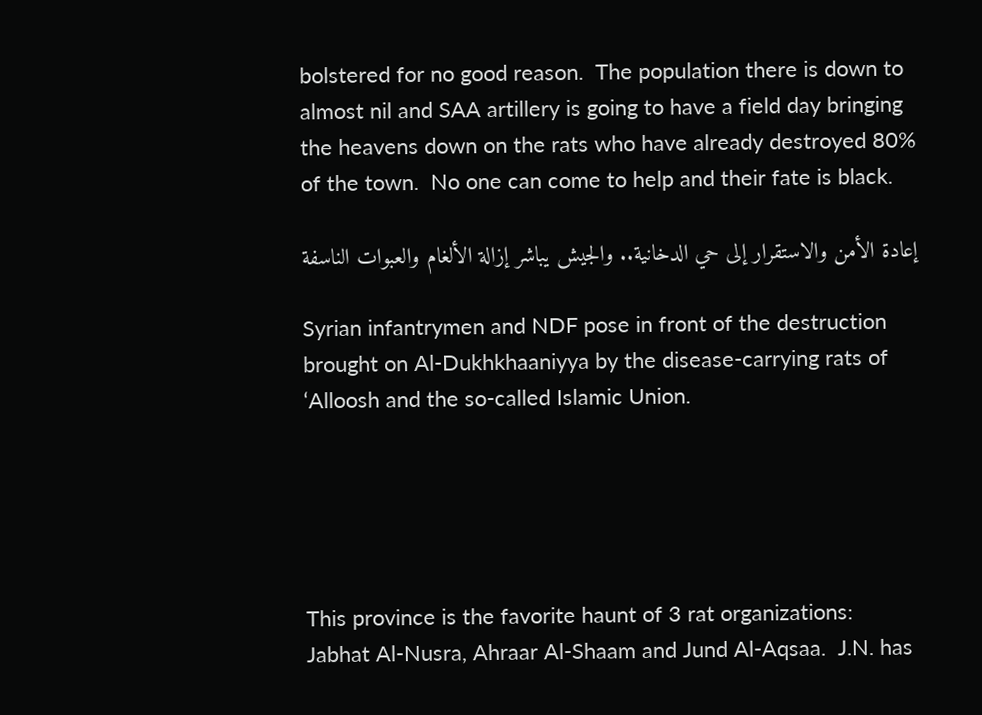bolstered for no good reason.  The population there is down to almost nil and SAA artillery is going to have a field day bringing the heavens down on the rats who have already destroyed 80% of the town.  No one can come to help and their fate is black.

إعادة الأمن والاستقرار إلى حي الدخانية.. والجيش يباشر إزالة الألغام والعبوات الناسفة

Syrian infantrymen and NDF pose in front of the destruction brought on Al-Dukhkhaaniyya by the disease-carrying rats of ‘Alloosh and the so-called Islamic Union.





This province is the favorite haunt of 3 rat organizations:  Jabhat Al-Nusra, Ahraar Al-Shaam and Jund Al-Aqsaa.  J.N. has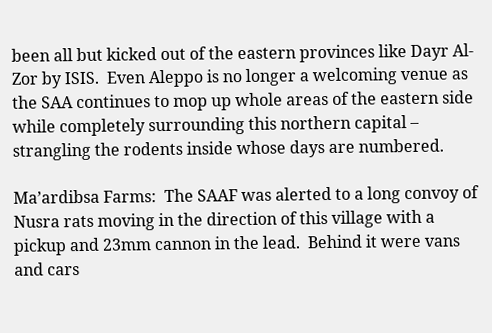been all but kicked out of the eastern provinces like Dayr Al-Zor by ISIS.  Even Aleppo is no longer a welcoming venue as the SAA continues to mop up whole areas of the eastern side while completely surrounding this northern capital – strangling the rodents inside whose days are numbered.

Ma’ardibsa Farms:  The SAAF was alerted to a long convoy of Nusra rats moving in the direction of this village with a pickup and 23mm cannon in the lead.  Behind it were vans and cars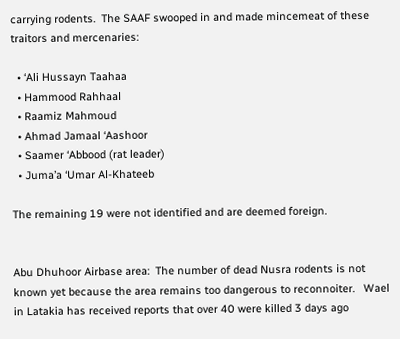carrying rodents.  The SAAF swooped in and made mincemeat of these traitors and mercenaries:

  • ‘Ali Hussayn Taahaa
  • Hammood Rahhaal
  • Raamiz Mahmoud
  • Ahmad Jamaal ‘Aashoor
  • Saamer ‘Abbood (rat leader)
  • Juma’a ‘Umar Al-Khateeb

The remaining 19 were not identified and are deemed foreign.


Abu Dhuhoor Airbase area:  The number of dead Nusra rodents is not known yet because the area remains too dangerous to reconnoiter.   Wael in Latakia has received reports that over 40 were killed 3 days ago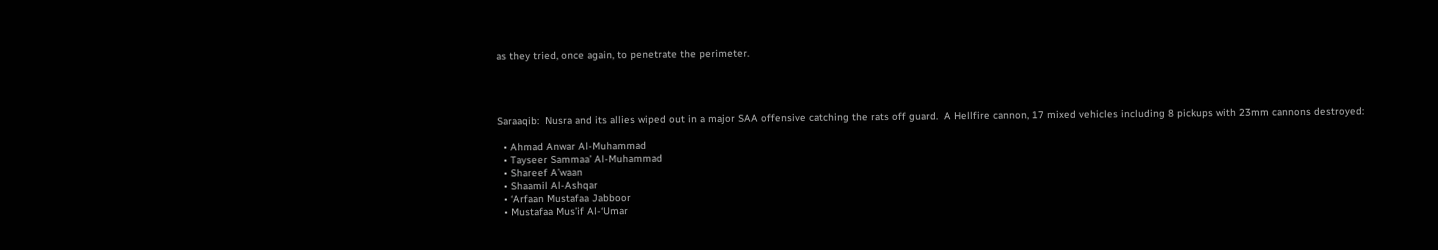as they tried, once again, to penetrate the perimeter.




Saraaqib:  Nusra and its allies wiped out in a major SAA offensive catching the rats off guard.  A Hellfire cannon, 17 mixed vehicles including 8 pickups with 23mm cannons destroyed:

  • Ahmad Anwar Al-Muhammad
  • Tayseer Sammaa’ Al-Muhammad
  • Shareef A’waan
  • Shaamil Al-Ashqar
  • ‘Arfaan Mustafaa Jabboor
  • Mustafaa Mus’if Al-‘Umar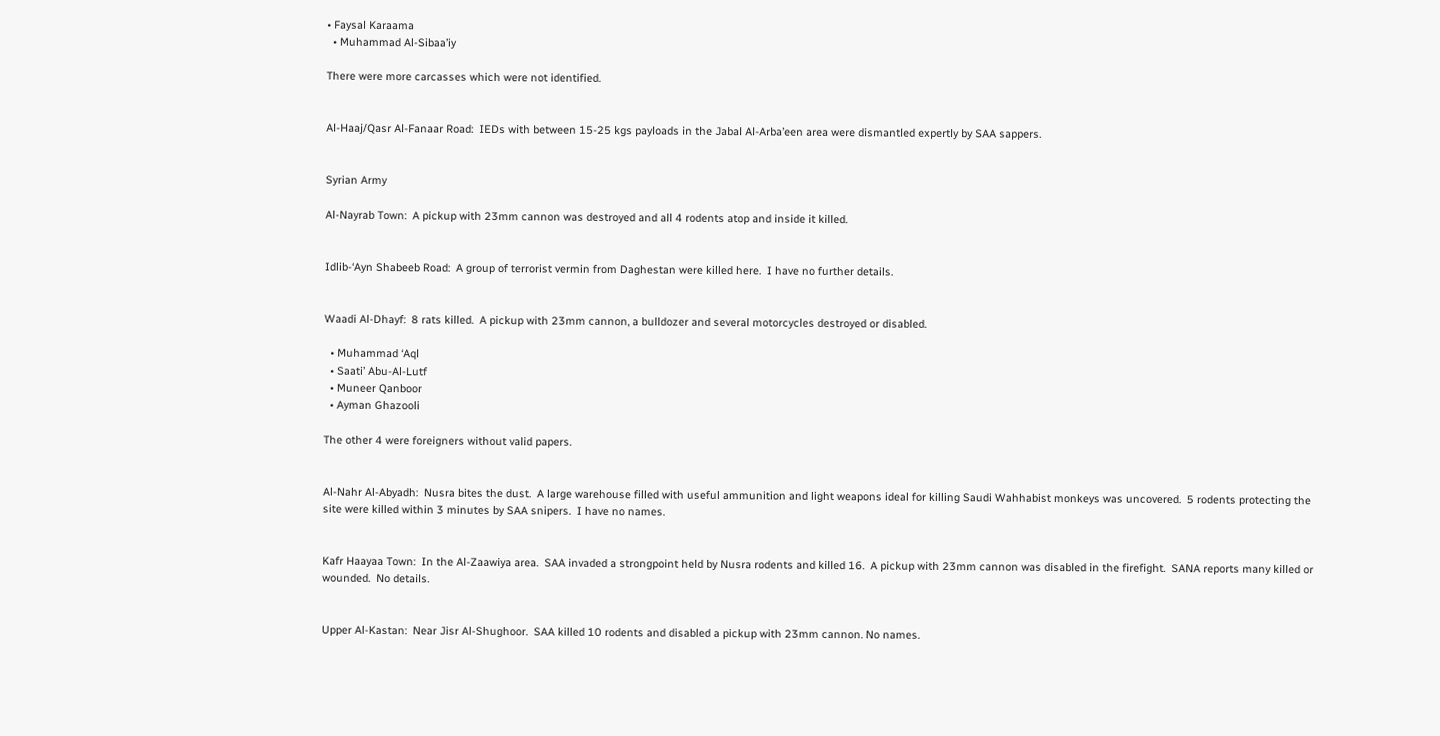• Faysal Karaama
  • Muhammad Al-Sibaa’iy

There were more carcasses which were not identified.


Al-Haaj/Qasr Al-Fanaar Road:  IEDs with between 15-25 kgs payloads in the Jabal Al-Arba’een area were dismantled expertly by SAA sappers.


Syrian Army

Al-Nayrab Town:  A pickup with 23mm cannon was destroyed and all 4 rodents atop and inside it killed.


Idlib-‘Ayn Shabeeb Road:  A group of terrorist vermin from Daghestan were killed here.  I have no further details.


Waadi Al-Dhayf:  8 rats killed.  A pickup with 23mm cannon, a bulldozer and several motorcycles destroyed or disabled.

  • Muhammad ‘Aql
  • Saati’ Abu-Al-Lutf
  • Muneer Qanboor
  • Ayman Ghazooli

The other 4 were foreigners without valid papers.


Al-Nahr Al-Abyadh:  Nusra bites the dust.  A large warehouse filled with useful ammunition and light weapons ideal for killing Saudi Wahhabist monkeys was uncovered.  5 rodents protecting the site were killed within 3 minutes by SAA snipers.  I have no names.


Kafr Haayaa Town:  In the Al-Zaawiya area.  SAA invaded a strongpoint held by Nusra rodents and killed 16.  A pickup with 23mm cannon was disabled in the firefight.  SANA reports many killed or wounded.  No details.


Upper Al-Kastan:  Near Jisr Al-Shughoor.  SAA killed 10 rodents and disabled a pickup with 23mm cannon. No names.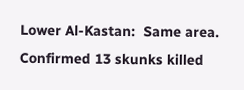Lower Al-Kastan:  Same area.  Confirmed 13 skunks killed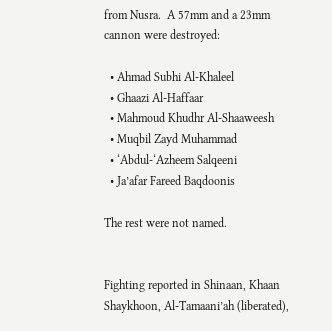from Nusra.  A 57mm and a 23mm cannon were destroyed:

  • Ahmad Subhi Al-Khaleel
  • Ghaazi Al-Haffaar
  • Mahmoud Khudhr Al-Shaaweesh
  • Muqbil Zayd Muhammad
  • ‘Abdul-‘Azheem Salqeeni
  • Ja’afar Fareed Baqdoonis

The rest were not named.


Fighting reported in Shinaan, Khaan Shaykhoon, Al-Tamaani’ah (liberated),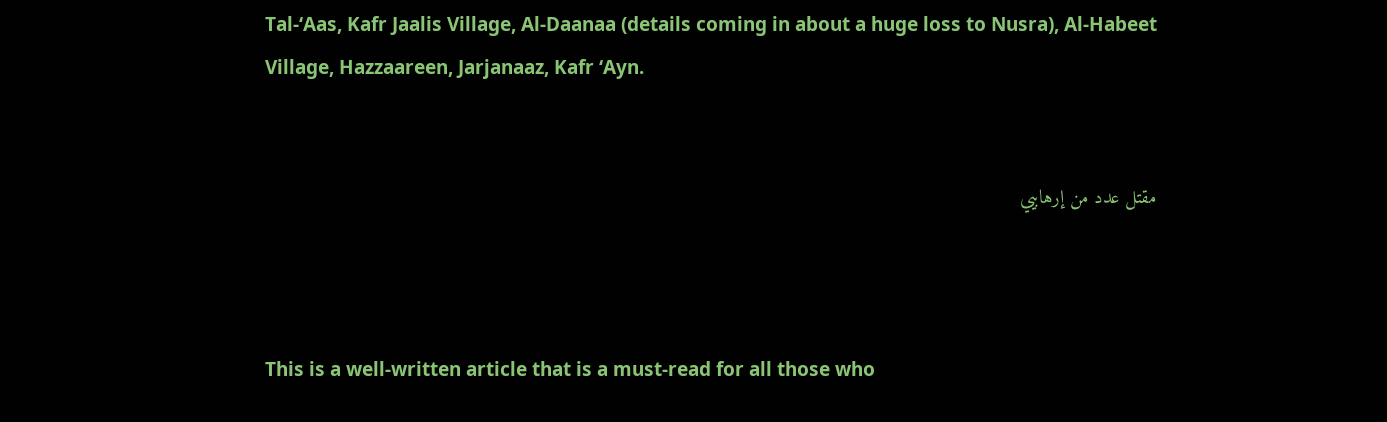Tal-‘Aas, Kafr Jaalis Village, Al-Daanaa (details coming in about a huge loss to Nusra), Al-Habeet Village, Hazzaareen, Jarjanaaz, Kafr ‘Ayn.


مقتل عدد من إرهابيي



This is a well-written article that is a must-read for all those who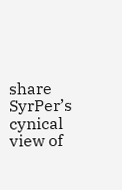share SyrPer’s cynical view of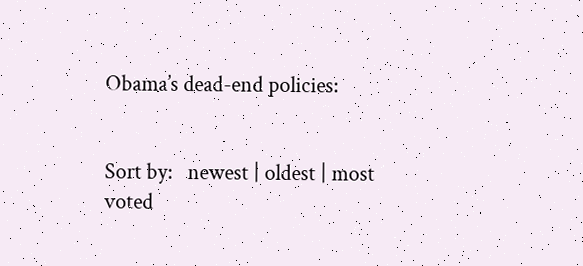Obama’s dead-end policies:


Sort by:   newest | oldest | most voted